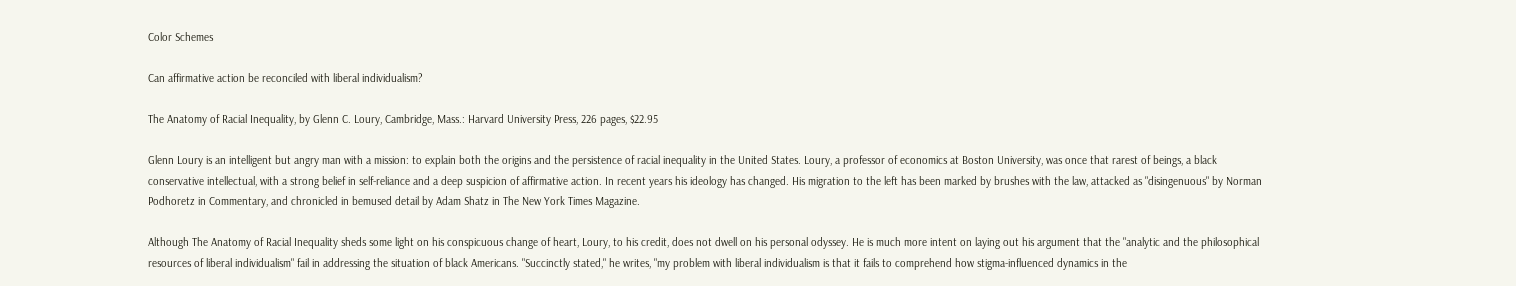Color Schemes

Can affirmative action be reconciled with liberal individualism?

The Anatomy of Racial Inequality, by Glenn C. Loury, Cambridge, Mass.: Harvard University Press, 226 pages, $22.95

Glenn Loury is an intelligent but angry man with a mission: to explain both the origins and the persistence of racial inequality in the United States. Loury, a professor of economics at Boston University, was once that rarest of beings, a black conservative intellectual, with a strong belief in self-reliance and a deep suspicion of affirmative action. In recent years his ideology has changed. His migration to the left has been marked by brushes with the law, attacked as "disingenuous" by Norman Podhoretz in Commentary, and chronicled in bemused detail by Adam Shatz in The New York Times Magazine.

Although The Anatomy of Racial Inequality sheds some light on his conspicuous change of heart, Loury, to his credit, does not dwell on his personal odyssey. He is much more intent on laying out his argument that the "analytic and the philosophical resources of liberal individualism" fail in addressing the situation of black Americans. "Succinctly stated," he writes, "my problem with liberal individualism is that it fails to comprehend how stigma-influenced dynamics in the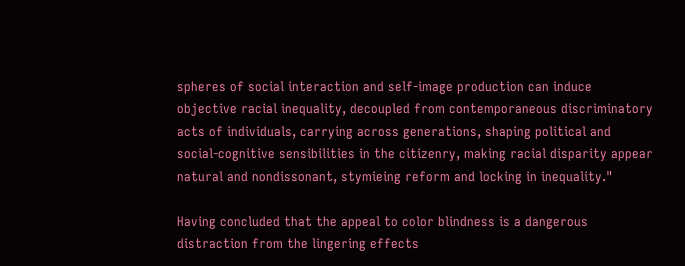spheres of social interaction and self-image production can induce objective racial inequality, decoupled from contemporaneous discriminatory acts of individuals, carrying across generations, shaping political and social-cognitive sensibilities in the citizenry, making racial disparity appear natural and nondissonant, stymieing reform and locking in inequality."

Having concluded that the appeal to color blindness is a dangerous distraction from the lingering effects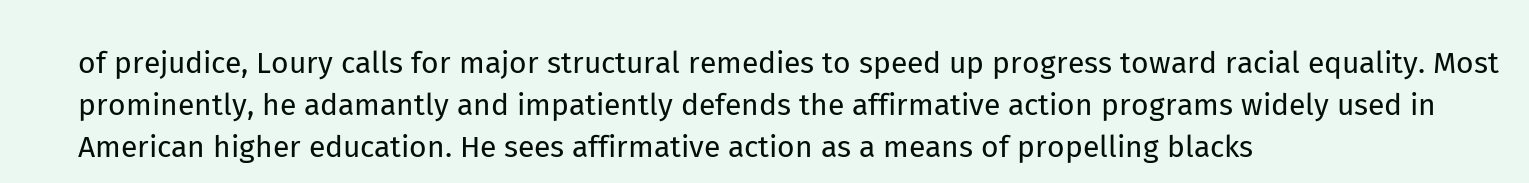of prejudice, Loury calls for major structural remedies to speed up progress toward racial equality. Most prominently, he adamantly and impatiently defends the affirmative action programs widely used in American higher education. He sees affirmative action as a means of propelling blacks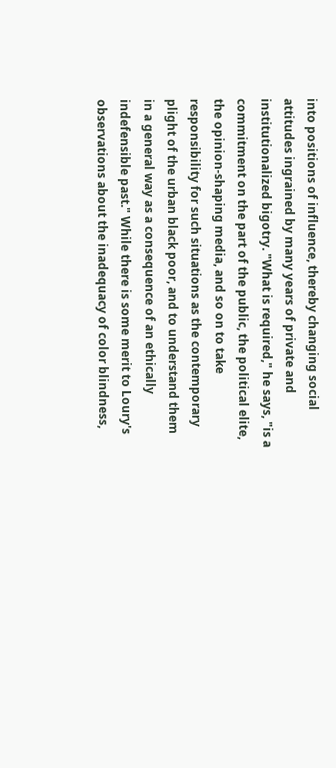into positions of influence, thereby changing social attitudes ingrained by many years of private and institutionalized bigotry. "What is required," he says, "is a commitment on the part of the public, the political elite, the opinion-shaping media, and so on to take responsibility for such situations as the contemporary plight of the urban black poor, and to understand them in a general way as a consequence of an ethically indefensible past." While there is some merit to Loury's observations about the inadequacy of color blindness,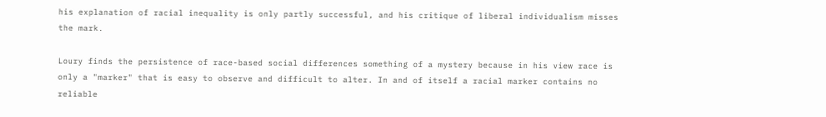his explanation of racial inequality is only partly successful, and his critique of liberal individualism misses the mark.

Loury finds the persistence of race-based social differences something of a mystery because in his view race is only a "marker" that is easy to observe and difficult to alter. In and of itself a racial marker contains no reliable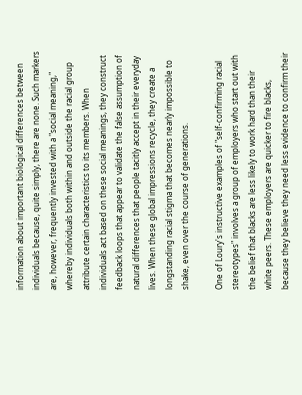information about important biological differences between individuals because, quite simply, there are none. Such markers are, however, frequently invested with a "social meaning," whereby individuals both within and outside the racial group attribute certain characteristics to its members. When individuals act based on these social meanings, they construct feedback loops that appear to validate the false assumption of natural differences that people tacitly accept in their everyday lives. When these global impressions recycle, they create a longstanding racial stigma that becomes nearly impossible to shake, even over the course of generations.

One of Loury's instructive examples of "self-confirming racial stereotypes" involves a group of employers who start out with the belief that blacks are less likely to work hard than their white peers. These employers are quicker to fire blacks, because they believe they need less evidence to confirm their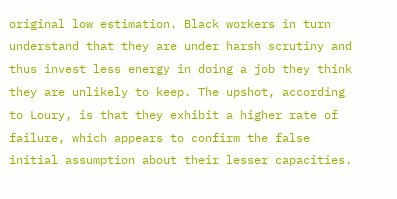original low estimation. Black workers in turn understand that they are under harsh scrutiny and thus invest less energy in doing a job they think they are unlikely to keep. The upshot, according to Loury, is that they exhibit a higher rate of failure, which appears to confirm the false initial assumption about their lesser capacities.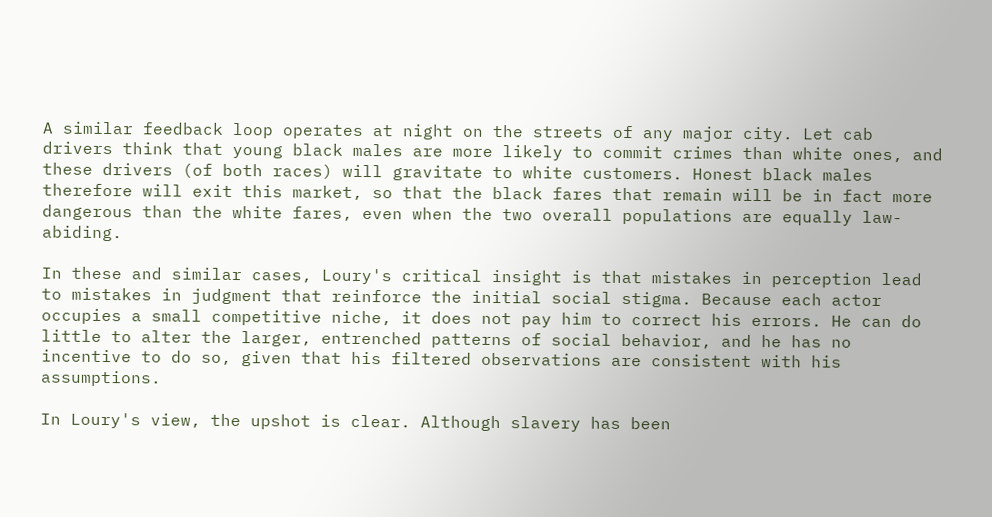A similar feedback loop operates at night on the streets of any major city. Let cab drivers think that young black males are more likely to commit crimes than white ones, and these drivers (of both races) will gravitate to white customers. Honest black males therefore will exit this market, so that the black fares that remain will be in fact more dangerous than the white fares, even when the two overall populations are equally law-abiding.

In these and similar cases, Loury's critical insight is that mistakes in perception lead to mistakes in judgment that reinforce the initial social stigma. Because each actor occupies a small competitive niche, it does not pay him to correct his errors. He can do little to alter the larger, entrenched patterns of social behavior, and he has no incentive to do so, given that his filtered observations are consistent with his assumptions.

In Loury's view, the upshot is clear. Although slavery has been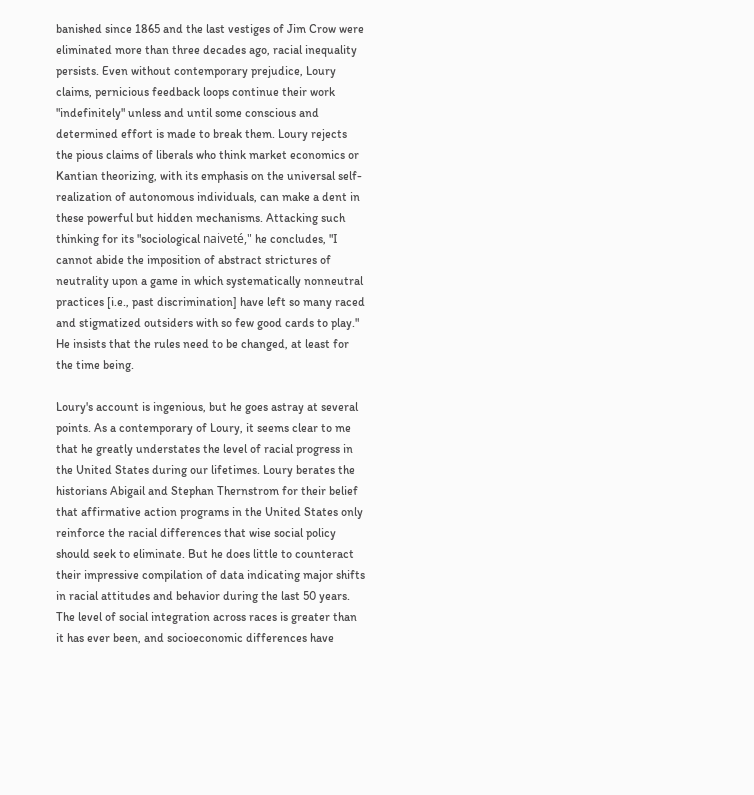banished since 1865 and the last vestiges of Jim Crow were eliminated more than three decades ago, racial inequality persists. Even without contemporary prejudice, Loury claims, pernicious feedback loops continue their work "indefinitely" unless and until some conscious and determined effort is made to break them. Loury rejects the pious claims of liberals who think market economics or Kantian theorizing, with its emphasis on the universal self-realization of autonomous individuals, can make a dent in these powerful but hidden mechanisms. Attacking such thinking for its "sociological naiveté," he concludes, "I cannot abide the imposition of abstract strictures of neutrality upon a game in which systematically nonneutral practices [i.e., past discrimination] have left so many raced and stigmatized outsiders with so few good cards to play." He insists that the rules need to be changed, at least for the time being.

Loury's account is ingenious, but he goes astray at several points. As a contemporary of Loury, it seems clear to me that he greatly understates the level of racial progress in the United States during our lifetimes. Loury berates the historians Abigail and Stephan Thernstrom for their belief that affirmative action programs in the United States only reinforce the racial differences that wise social policy should seek to eliminate. But he does little to counteract their impressive compilation of data indicating major shifts in racial attitudes and behavior during the last 50 years. The level of social integration across races is greater than it has ever been, and socioeconomic differences have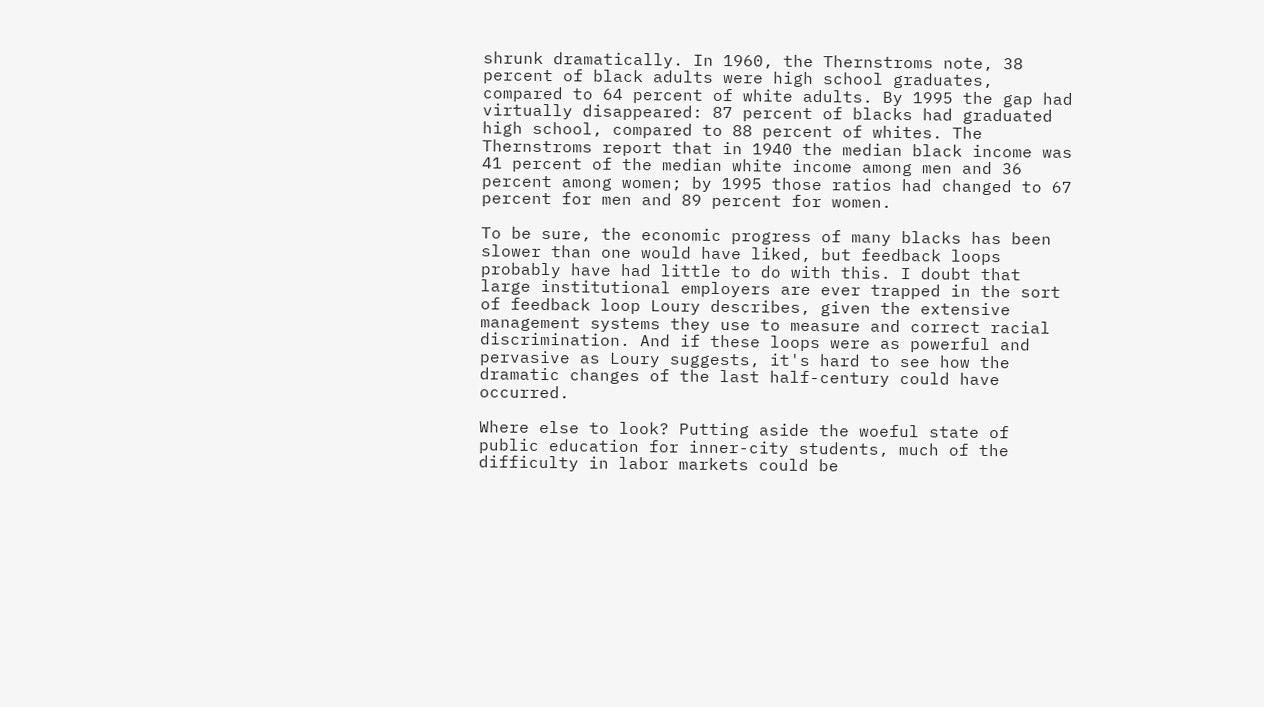shrunk dramatically. In 1960, the Thernstroms note, 38 percent of black adults were high school graduates, compared to 64 percent of white adults. By 1995 the gap had virtually disappeared: 87 percent of blacks had graduated high school, compared to 88 percent of whites. The Thernstroms report that in 1940 the median black income was 41 percent of the median white income among men and 36 percent among women; by 1995 those ratios had changed to 67 percent for men and 89 percent for women.

To be sure, the economic progress of many blacks has been slower than one would have liked, but feedback loops probably have had little to do with this. I doubt that large institutional employers are ever trapped in the sort of feedback loop Loury describes, given the extensive management systems they use to measure and correct racial discrimination. And if these loops were as powerful and pervasive as Loury suggests, it's hard to see how the dramatic changes of the last half-century could have occurred.

Where else to look? Putting aside the woeful state of public education for inner-city students, much of the difficulty in labor markets could be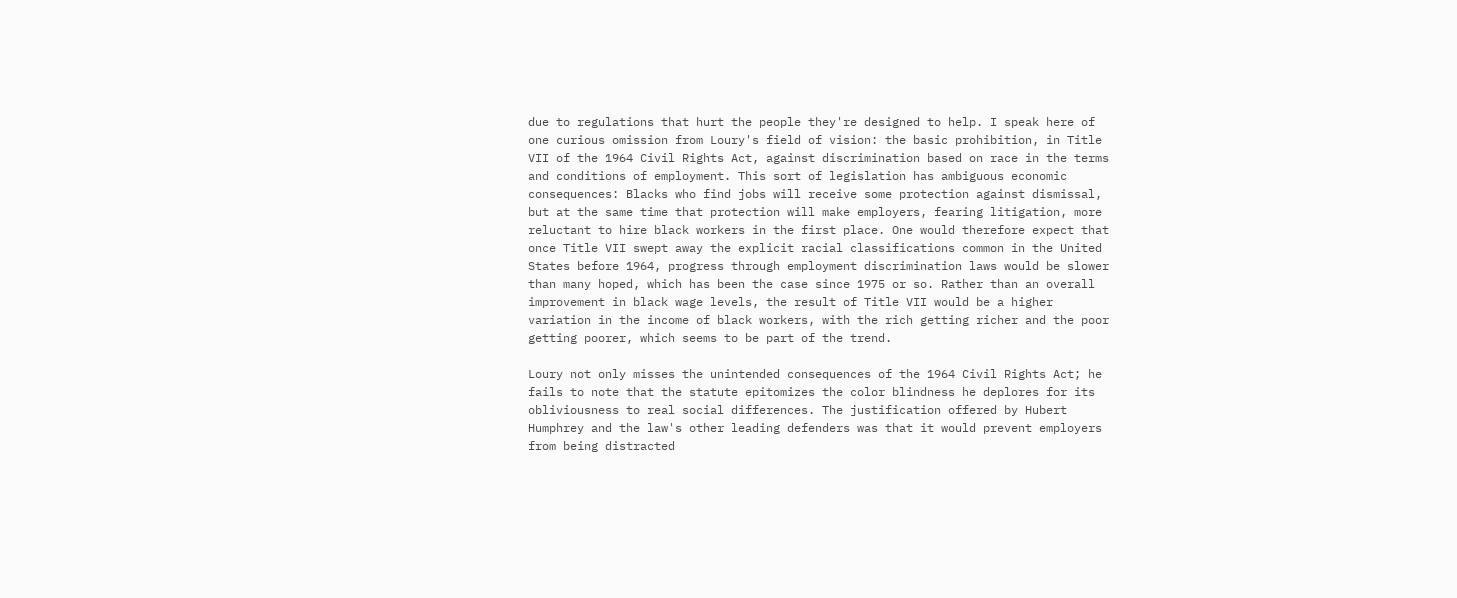due to regulations that hurt the people they're designed to help. I speak here of one curious omission from Loury's field of vision: the basic prohibition, in Title VII of the 1964 Civil Rights Act, against discrimination based on race in the terms and conditions of employment. This sort of legislation has ambiguous economic consequences: Blacks who find jobs will receive some protection against dismissal, but at the same time that protection will make employers, fearing litigation, more reluctant to hire black workers in the first place. One would therefore expect that once Title VII swept away the explicit racial classifications common in the United States before 1964, progress through employment discrimination laws would be slower than many hoped, which has been the case since 1975 or so. Rather than an overall improvement in black wage levels, the result of Title VII would be a higher variation in the income of black workers, with the rich getting richer and the poor getting poorer, which seems to be part of the trend.

Loury not only misses the unintended consequences of the 1964 Civil Rights Act; he fails to note that the statute epitomizes the color blindness he deplores for its obliviousness to real social differences. The justification offered by Hubert Humphrey and the law's other leading defenders was that it would prevent employers from being distracted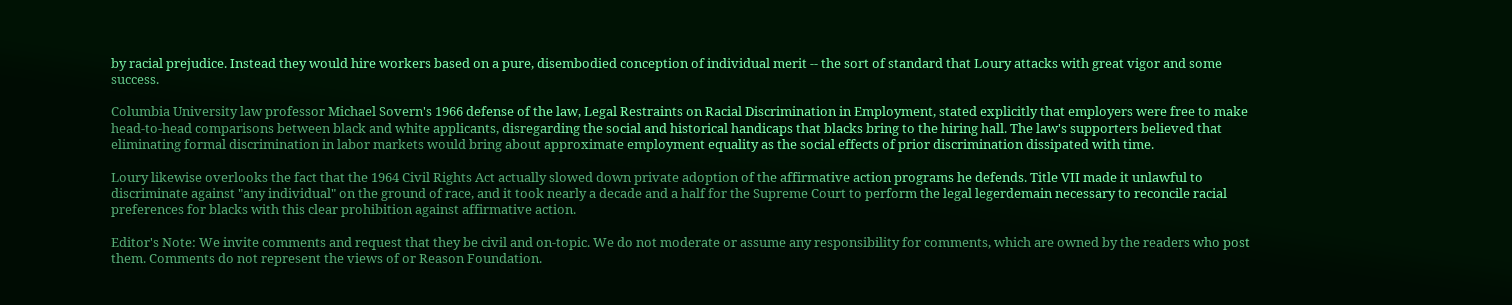by racial prejudice. Instead they would hire workers based on a pure, disembodied conception of individual merit -- the sort of standard that Loury attacks with great vigor and some success.

Columbia University law professor Michael Sovern's 1966 defense of the law, Legal Restraints on Racial Discrimination in Employment, stated explicitly that employers were free to make head-to-head comparisons between black and white applicants, disregarding the social and historical handicaps that blacks bring to the hiring hall. The law's supporters believed that eliminating formal discrimination in labor markets would bring about approximate employment equality as the social effects of prior discrimination dissipated with time.

Loury likewise overlooks the fact that the 1964 Civil Rights Act actually slowed down private adoption of the affirmative action programs he defends. Title VII made it unlawful to discriminate against "any individual" on the ground of race, and it took nearly a decade and a half for the Supreme Court to perform the legal legerdemain necessary to reconcile racial preferences for blacks with this clear prohibition against affirmative action.

Editor's Note: We invite comments and request that they be civil and on-topic. We do not moderate or assume any responsibility for comments, which are owned by the readers who post them. Comments do not represent the views of or Reason Foundation.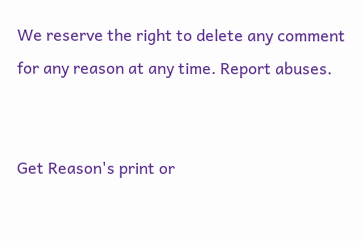We reserve the right to delete any comment for any reason at any time. Report abuses.


Get Reason's print or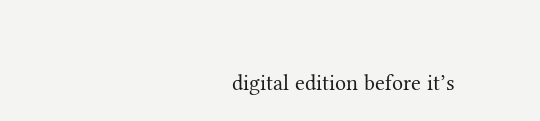digital edition before it’s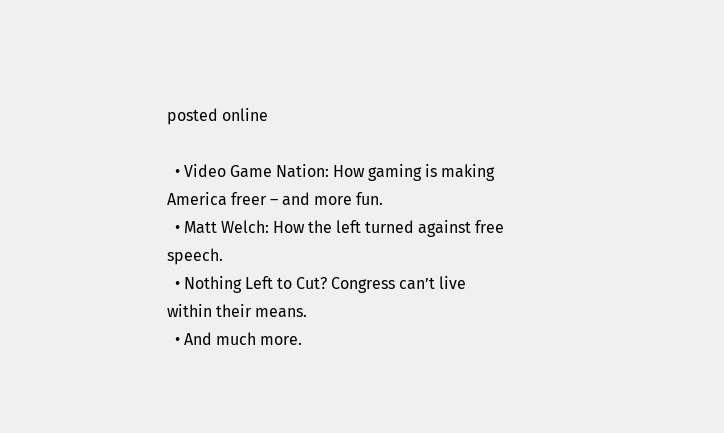posted online

  • Video Game Nation: How gaming is making America freer – and more fun.
  • Matt Welch: How the left turned against free speech.
  • Nothing Left to Cut? Congress can’t live within their means.
  • And much more.